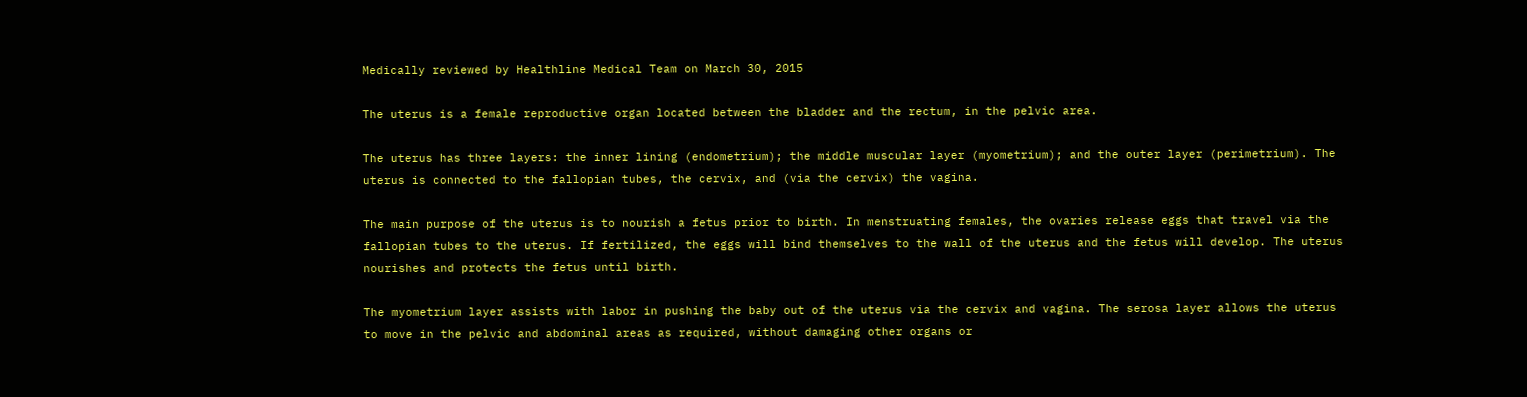Medically reviewed by Healthline Medical Team on March 30, 2015

The uterus is a female reproductive organ located between the bladder and the rectum, in the pelvic area.

The uterus has three layers: the inner lining (endometrium); the middle muscular layer (myometrium); and the outer layer (perimetrium). The uterus is connected to the fallopian tubes, the cervix, and (via the cervix) the vagina.

The main purpose of the uterus is to nourish a fetus prior to birth. In menstruating females, the ovaries release eggs that travel via the fallopian tubes to the uterus. If fertilized, the eggs will bind themselves to the wall of the uterus and the fetus will develop. The uterus nourishes and protects the fetus until birth.

The myometrium layer assists with labor in pushing the baby out of the uterus via the cervix and vagina. The serosa layer allows the uterus to move in the pelvic and abdominal areas as required, without damaging other organs or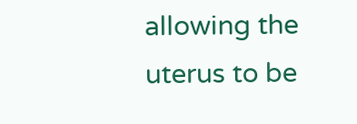allowing the uterus to be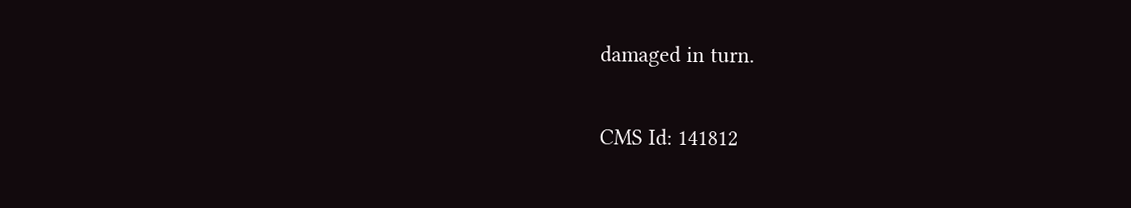damaged in turn.

CMS Id: 141812